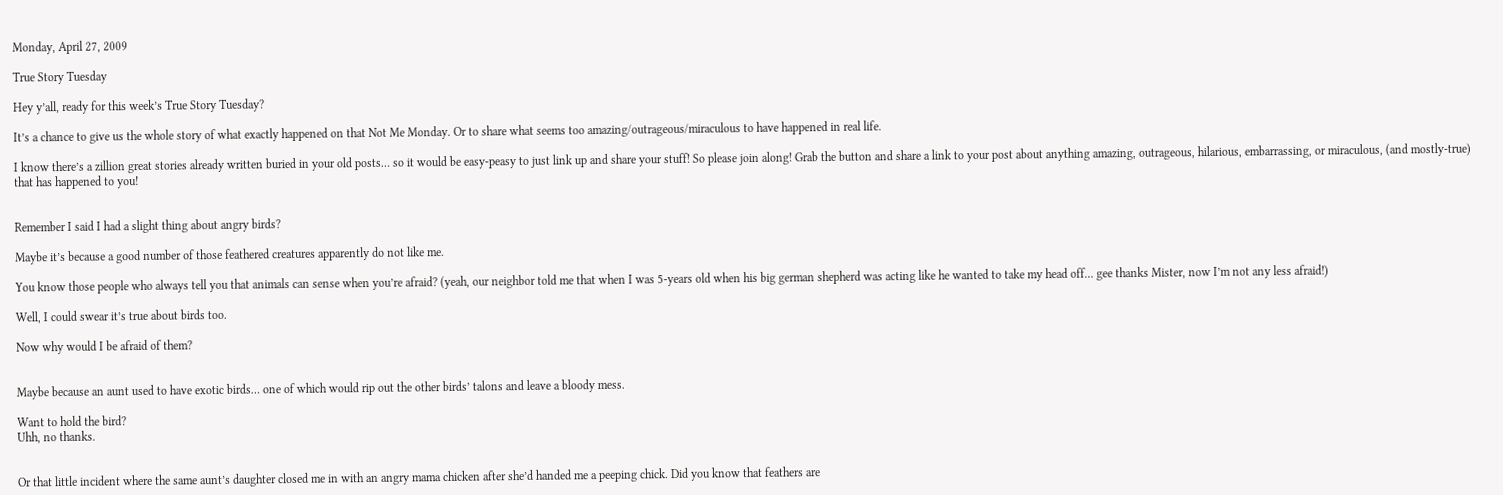Monday, April 27, 2009

True Story Tuesday

Hey y’all, ready for this week’s True Story Tuesday?

It’s a chance to give us the whole story of what exactly happened on that Not Me Monday. Or to share what seems too amazing/outrageous/miraculous to have happened in real life.

I know there’s a zillion great stories already written buried in your old posts… so it would be easy-peasy to just link up and share your stuff! So please join along! Grab the button and share a link to your post about anything amazing, outrageous, hilarious, embarrassing, or miraculous, (and mostly-true) that has happened to you!


Remember I said I had a slight thing about angry birds?

Maybe it’s because a good number of those feathered creatures apparently do not like me.

You know those people who always tell you that animals can sense when you’re afraid? (yeah, our neighbor told me that when I was 5-years old when his big german shepherd was acting like he wanted to take my head off… gee thanks Mister, now I’m not any less afraid!)

Well, I could swear it’s true about birds too.

Now why would I be afraid of them?


Maybe because an aunt used to have exotic birds… one of which would rip out the other birds’ talons and leave a bloody mess.

Want to hold the bird?
Uhh, no thanks.


Or that little incident where the same aunt’s daughter closed me in with an angry mama chicken after she’d handed me a peeping chick. Did you know that feathers are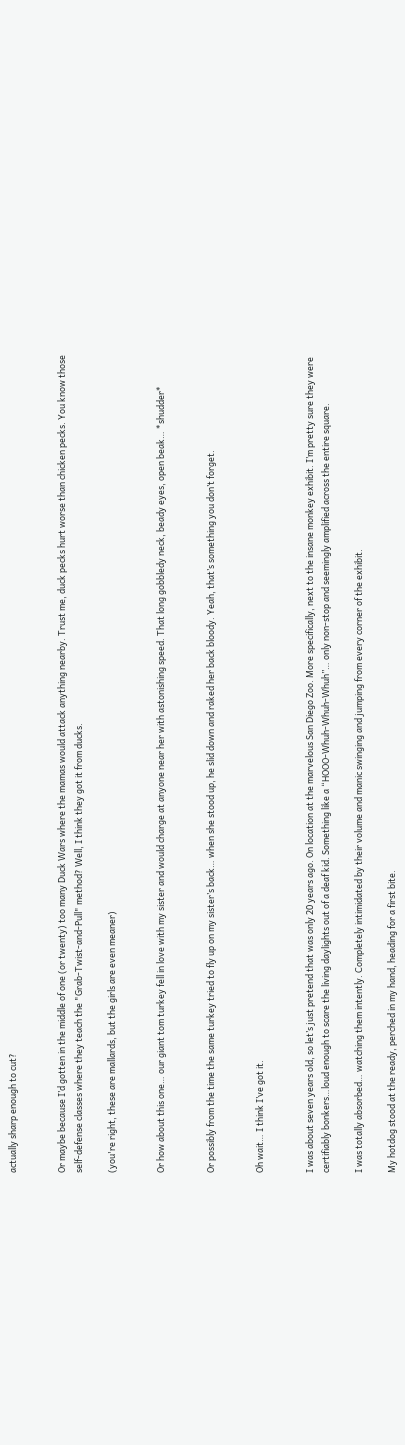actually sharp enough to cut?


Or maybe because I’d gotten in the middle of one (or twenty) too many Duck Wars where the mamas would attack anything nearby. Trust me, duck pecks hurt worse than chicken pecks. You know those self-defense classes where they teach the "Grab-Twist-and-Pull" method? Well, I think they got it from ducks.

(you're right, these are mallards, but the girls are even meaner)


Or how about this one… our giant tom turkey fell in love with my sister and would charge at anyone near her with astonishing speed. That long gobbledy neck, beady eyes, open beak… *shudder*


Or possibly from the time the same turkey tried to fly up on my sister’s back… when she stood up, he slid down and raked her back bloody. Yeah, that’s something you don’t forget.


Oh wait… I think I’ve got it.


I was about seven years old, so let’s just pretend that was only 20 years ago. On location at the marvelous San Diego Zoo. More specifically, next to the insane monkey exhibit. I’m pretty sure they were certifiably bonkers…loud enough to scare the living daylights out of a deaf kid. Something like a “HOOO-Whuh-Whuh-Whuh”… only non-stop and seemingly amplified across the entire square.

I was totally absorbed… watching them intently. Completely intimidated by their volume and manic swinging and jumping from every corner of the exhibit.

My hotdog stood at the ready, perched in my hand, heading for a first bite.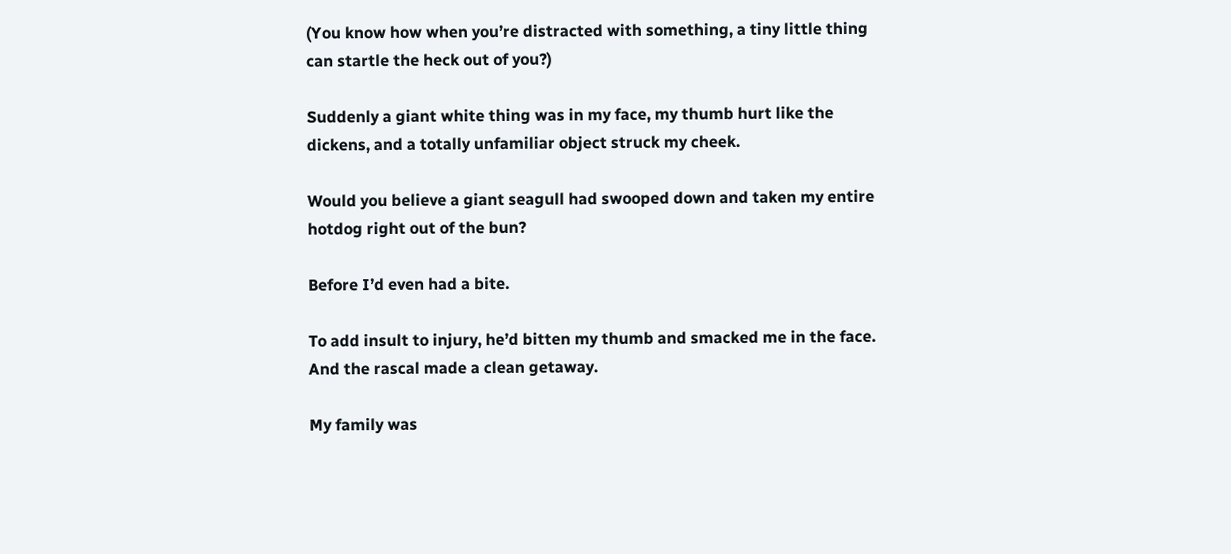(You know how when you’re distracted with something, a tiny little thing can startle the heck out of you?)

Suddenly a giant white thing was in my face, my thumb hurt like the dickens, and a totally unfamiliar object struck my cheek.

Would you believe a giant seagull had swooped down and taken my entire hotdog right out of the bun?

Before I’d even had a bite.

To add insult to injury, he’d bitten my thumb and smacked me in the face. And the rascal made a clean getaway.

My family was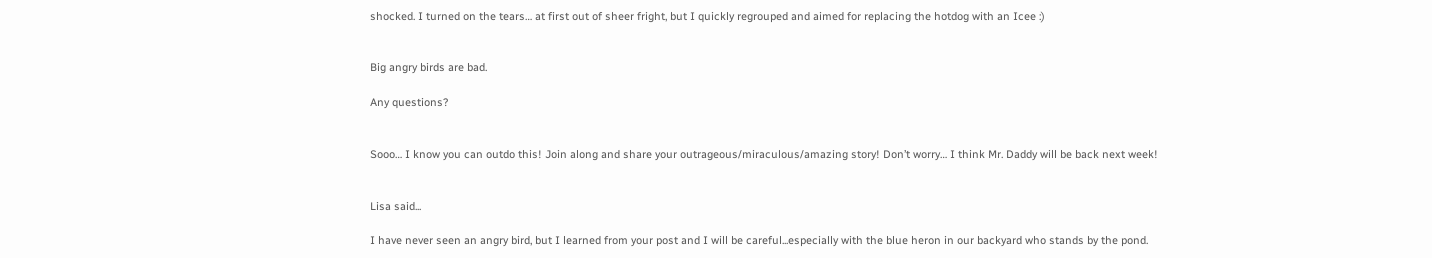shocked. I turned on the tears… at first out of sheer fright, but I quickly regrouped and aimed for replacing the hotdog with an Icee :)


Big angry birds are bad.

Any questions?


Sooo… I know you can outdo this! Join along and share your outrageous/miraculous/amazing story! Don’t worry… I think Mr. Daddy will be back next week!


Lisa said...

I have never seen an angry bird, but I learned from your post and I will be careful...especially with the blue heron in our backyard who stands by the pond.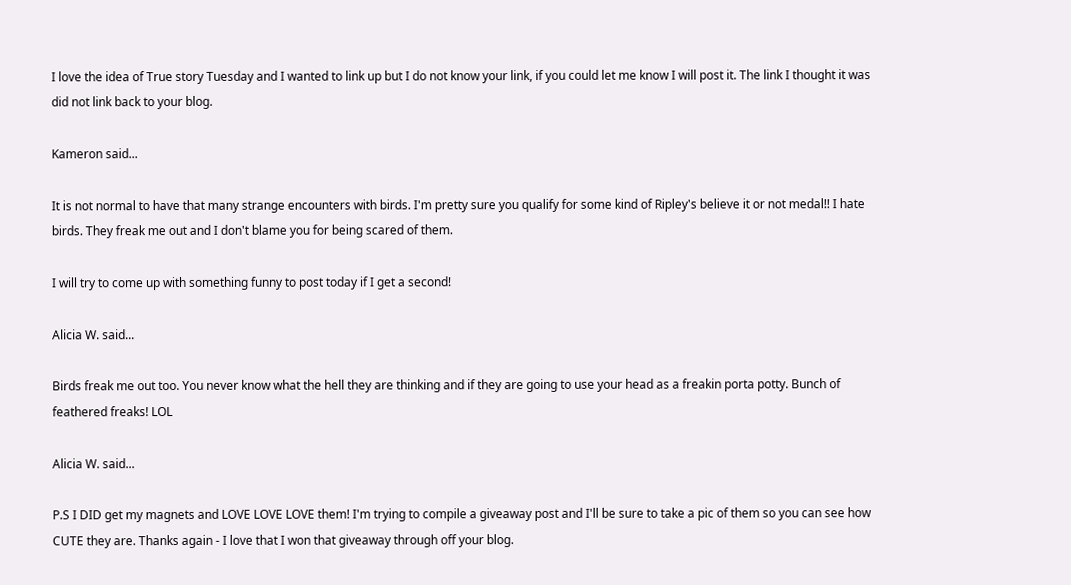I love the idea of True story Tuesday and I wanted to link up but I do not know your link, if you could let me know I will post it. The link I thought it was did not link back to your blog.

Kameron said...

It is not normal to have that many strange encounters with birds. I'm pretty sure you qualify for some kind of Ripley's believe it or not medal!! I hate birds. They freak me out and I don't blame you for being scared of them.

I will try to come up with something funny to post today if I get a second!

Alicia W. said...

Birds freak me out too. You never know what the hell they are thinking and if they are going to use your head as a freakin porta potty. Bunch of feathered freaks! LOL

Alicia W. said...

P.S I DID get my magnets and LOVE LOVE LOVE them! I'm trying to compile a giveaway post and I'll be sure to take a pic of them so you can see how CUTE they are. Thanks again - I love that I won that giveaway through off your blog.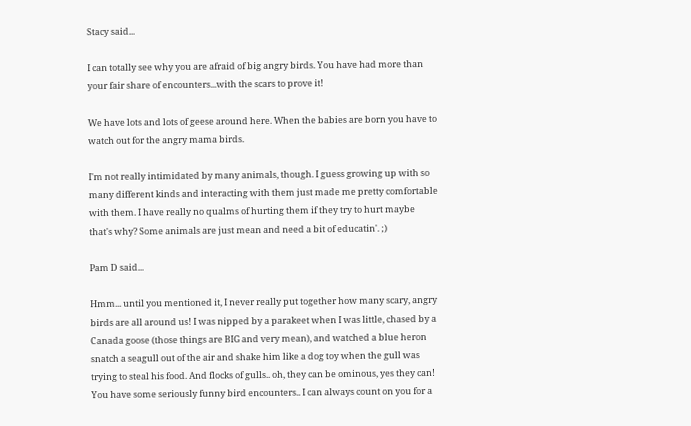Stacy said...

I can totally see why you are afraid of big angry birds. You have had more than your fair share of encounters...with the scars to prove it!

We have lots and lots of geese around here. When the babies are born you have to watch out for the angry mama birds.

I'm not really intimidated by many animals, though. I guess growing up with so many different kinds and interacting with them just made me pretty comfortable with them. I have really no qualms of hurting them if they try to hurt maybe that's why? Some animals are just mean and need a bit of educatin'. ;)

Pam D said...

Hmm... until you mentioned it, I never really put together how many scary, angry birds are all around us! I was nipped by a parakeet when I was little, chased by a Canada goose (those things are BIG and very mean), and watched a blue heron snatch a seagull out of the air and shake him like a dog toy when the gull was trying to steal his food. And flocks of gulls.. oh, they can be ominous, yes they can! You have some seriously funny bird encounters.. I can always count on you for a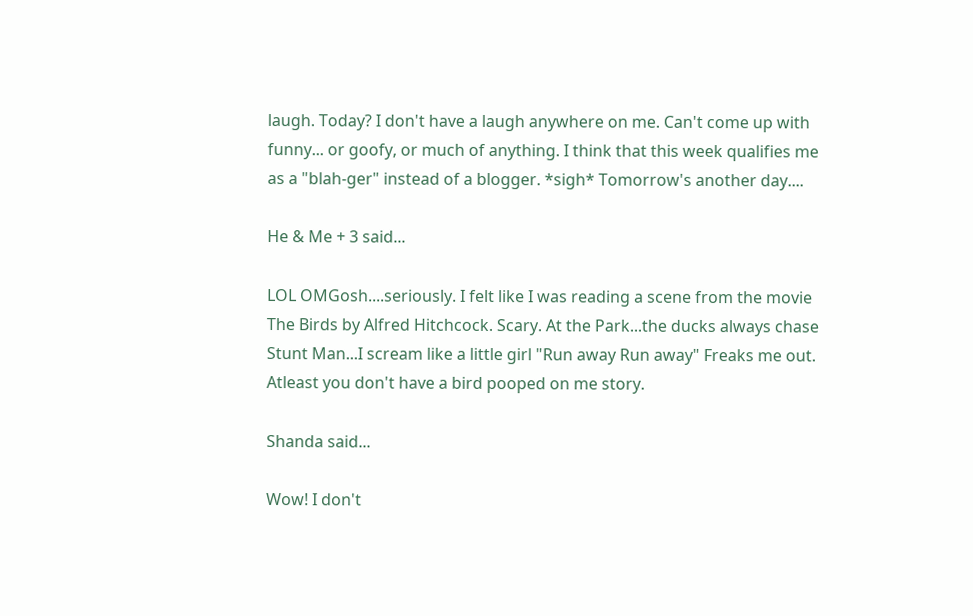laugh. Today? I don't have a laugh anywhere on me. Can't come up with funny... or goofy, or much of anything. I think that this week qualifies me as a "blah-ger" instead of a blogger. *sigh* Tomorrow's another day....

He & Me + 3 said...

LOL OMGosh....seriously. I felt like I was reading a scene from the movie The Birds by Alfred Hitchcock. Scary. At the Park...the ducks always chase Stunt Man...I scream like a little girl "Run away Run away" Freaks me out. Atleast you don't have a bird pooped on me story.

Shanda said...

Wow! I don't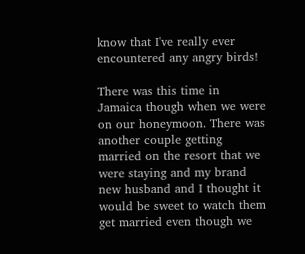know that I've really ever encountered any angry birds!

There was this time in Jamaica though when we were on our honeymoon. There was another couple getting married on the resort that we were staying and my brand new husband and I thought it would be sweet to watch them get married even though we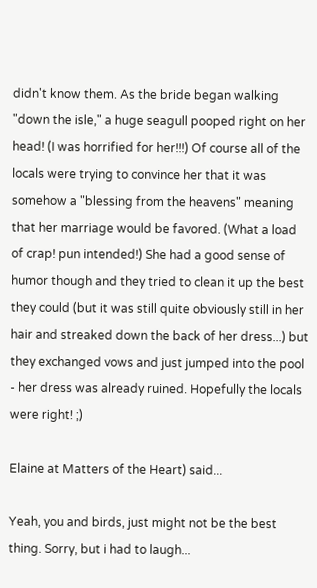didn't know them. As the bride began walking "down the isle," a huge seagull pooped right on her head! (I was horrified for her!!!) Of course all of the locals were trying to convince her that it was somehow a "blessing from the heavens" meaning that her marriage would be favored. (What a load of crap! pun intended!) She had a good sense of humor though and they tried to clean it up the best they could (but it was still quite obviously still in her hair and streaked down the back of her dress...) but they exchanged vows and just jumped into the pool - her dress was already ruined. Hopefully the locals were right! ;)

Elaine at Matters of the Heart) said...

Yeah, you and birds, just might not be the best thing. Sorry, but i had to laugh...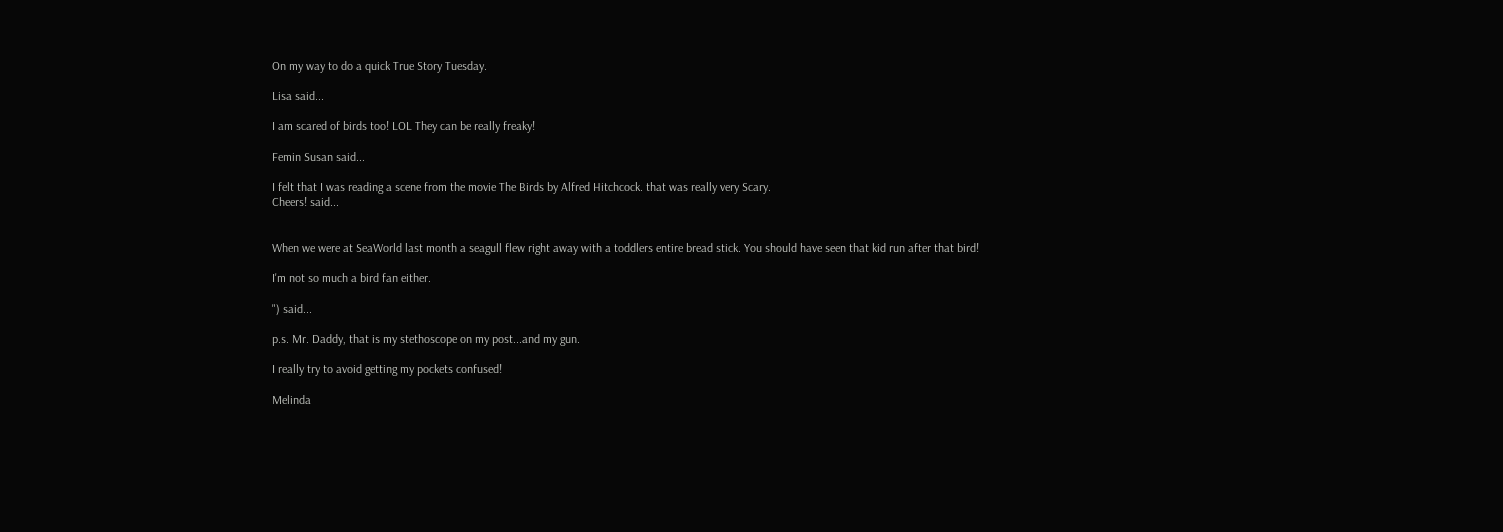On my way to do a quick True Story Tuesday.

Lisa said...

I am scared of birds too! LOL They can be really freaky!

Femin Susan said...

I felt that I was reading a scene from the movie The Birds by Alfred Hitchcock. that was really very Scary.
Cheers! said...


When we were at SeaWorld last month a seagull flew right away with a toddlers entire bread stick. You should have seen that kid run after that bird!

I'm not so much a bird fan either.

") said...

p.s. Mr. Daddy, that is my stethoscope on my post...and my gun.

I really try to avoid getting my pockets confused!

Melinda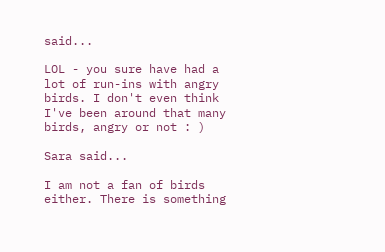said...

LOL - you sure have had a lot of run-ins with angry birds. I don't even think I've been around that many birds, angry or not : )

Sara said...

I am not a fan of birds either. There is something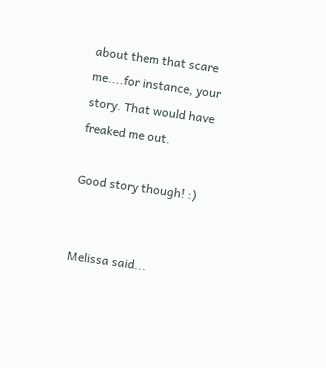about them that scare me....for instance, your story. That would have freaked me out.

Good story though! :)


Melissa said...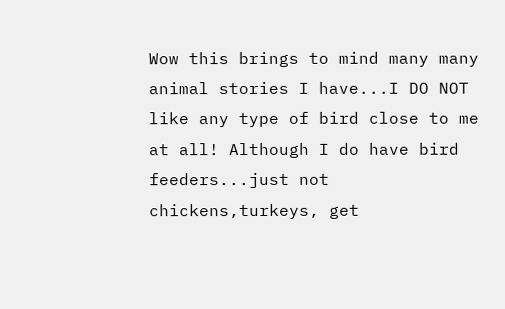Wow this brings to mind many many animal stories I have...I DO NOT like any type of bird close to me at all! Although I do have bird feeders...just not chickens,turkeys, get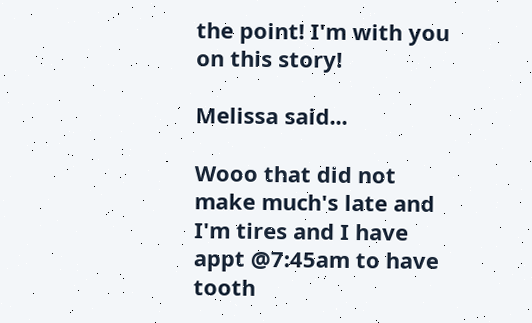the point! I'm with you on this story!

Melissa said...

Wooo that did not make much's late and I'm tires and I have appt @7:45am to have tooth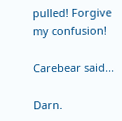pulled! Forgive my confusion!

Carebear said...

Darn.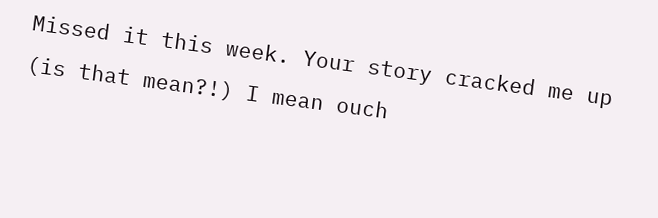Missed it this week. Your story cracked me up (is that mean?!) I mean ouch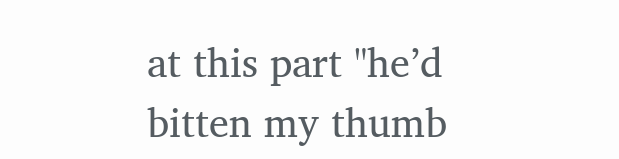at this part "he’d bitten my thumb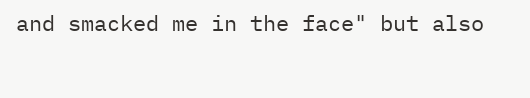and smacked me in the face" but also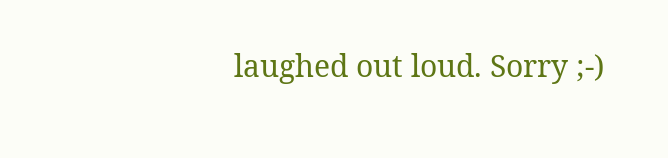laughed out loud. Sorry ;-)